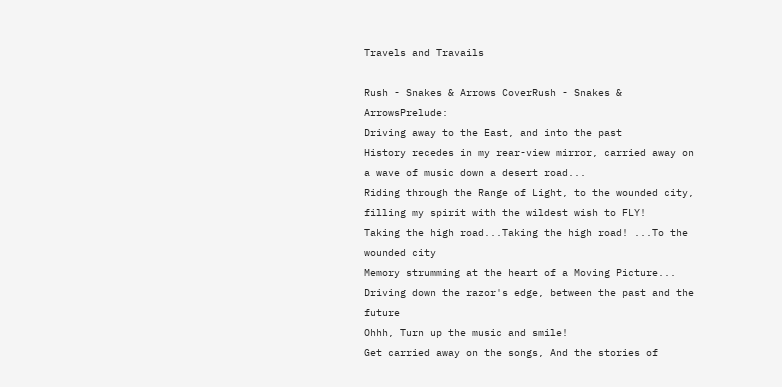Travels and Travails

Rush - Snakes & Arrows CoverRush - Snakes & ArrowsPrelude:
Driving away to the East, and into the past
History recedes in my rear-view mirror, carried away on a wave of music down a desert road...
Riding through the Range of Light, to the wounded city, filling my spirit with the wildest wish to FLY!
Taking the high road...Taking the high road! ...To the wounded city
Memory strumming at the heart of a Moving Picture...
Driving down the razor's edge, between the past and the future
Ohhh, Turn up the music and smile!
Get carried away on the songs, And the stories of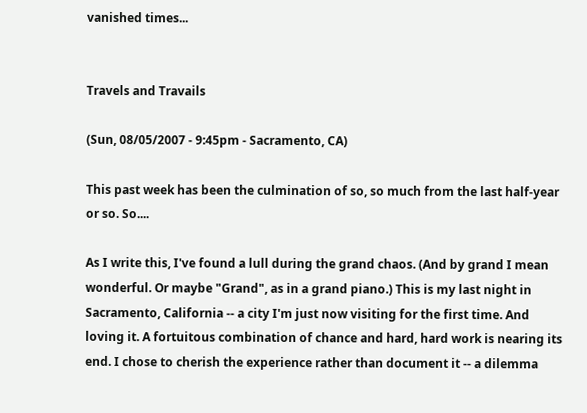vanished times...


Travels and Travails

(Sun, 08/05/2007 - 9:45pm - Sacramento, CA)

This past week has been the culmination of so, so much from the last half-year or so. So....

As I write this, I've found a lull during the grand chaos. (And by grand I mean wonderful. Or maybe "Grand", as in a grand piano.) This is my last night in Sacramento, California -- a city I'm just now visiting for the first time. And loving it. A fortuitous combination of chance and hard, hard work is nearing its end. I chose to cherish the experience rather than document it -- a dilemma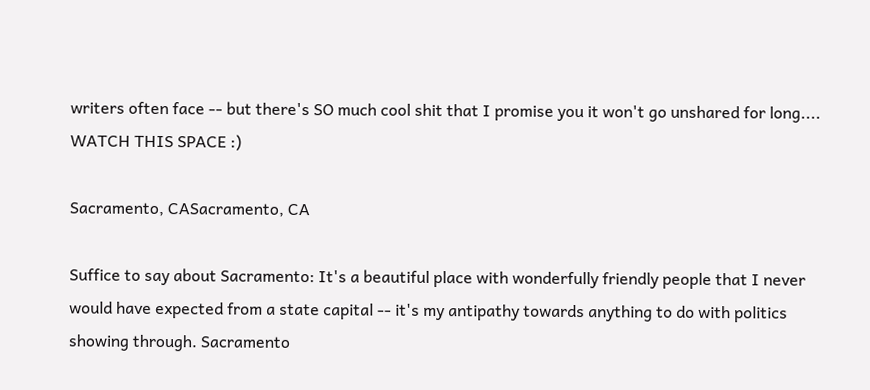writers often face -- but there's SO much cool shit that I promise you it won't go unshared for long.... WATCH THIS SPACE :)

Sacramento, CASacramento, CA

Suffice to say about Sacramento: It's a beautiful place with wonderfully friendly people that I never would have expected from a state capital -- it's my antipathy towards anything to do with politics showing through. Sacramento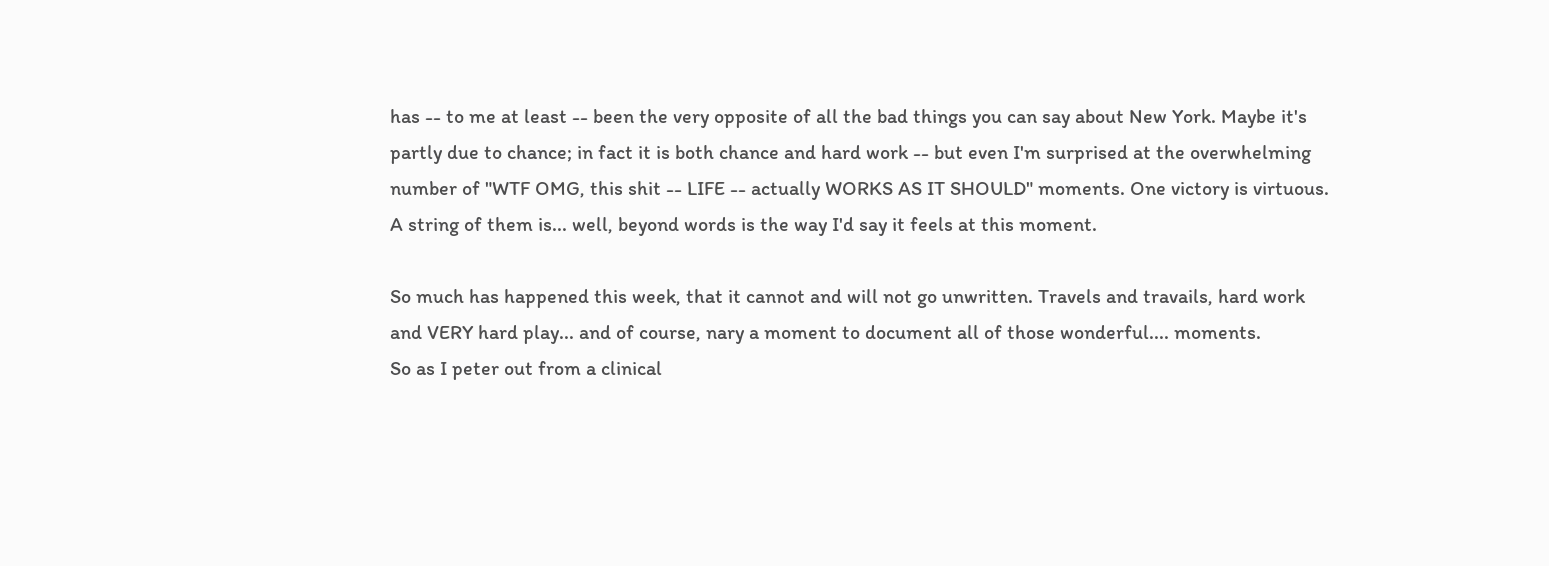has -- to me at least -- been the very opposite of all the bad things you can say about New York. Maybe it's partly due to chance; in fact it is both chance and hard work -- but even I'm surprised at the overwhelming number of "WTF OMG, this shit -- LIFE -- actually WORKS AS IT SHOULD" moments. One victory is virtuous. A string of them is... well, beyond words is the way I'd say it feels at this moment.

So much has happened this week, that it cannot and will not go unwritten. Travels and travails, hard work and VERY hard play... and of course, nary a moment to document all of those wonderful.... moments.
So as I peter out from a clinical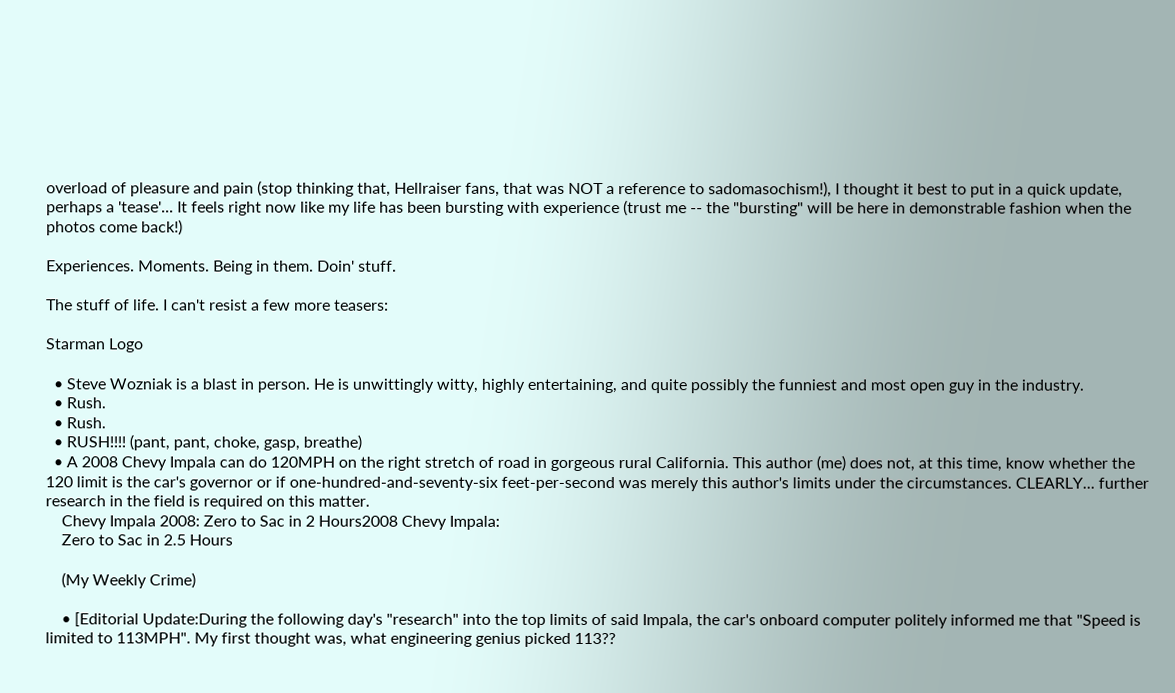overload of pleasure and pain (stop thinking that, Hellraiser fans, that was NOT a reference to sadomasochism!), I thought it best to put in a quick update, perhaps a 'tease'... It feels right now like my life has been bursting with experience (trust me -- the "bursting" will be here in demonstrable fashion when the photos come back!)

Experiences. Moments. Being in them. Doin' stuff.

The stuff of life. I can't resist a few more teasers:

Starman Logo

  • Steve Wozniak is a blast in person. He is unwittingly witty, highly entertaining, and quite possibly the funniest and most open guy in the industry.
  • Rush.
  • Rush.
  • RUSH!!!! (pant, pant, choke, gasp, breathe)
  • A 2008 Chevy Impala can do 120MPH on the right stretch of road in gorgeous rural California. This author (me) does not, at this time, know whether the 120 limit is the car's governor or if one-hundred-and-seventy-six feet-per-second was merely this author's limits under the circumstances. CLEARLY... further research in the field is required on this matter.
    Chevy Impala 2008: Zero to Sac in 2 Hours2008 Chevy Impala:
    Zero to Sac in 2.5 Hours

    (My Weekly Crime)

    • [Editorial Update:During the following day's "research" into the top limits of said Impala, the car's onboard computer politely informed me that "Speed is limited to 113MPH". My first thought was, what engineering genius picked 113??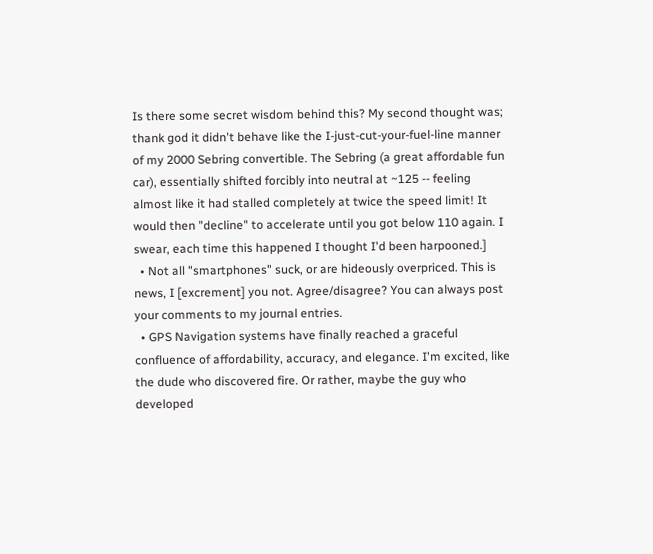Is there some secret wisdom behind this? My second thought was; thank god it didn't behave like the I-just-cut-your-fuel-line manner of my 2000 Sebring convertible. The Sebring (a great affordable fun car), essentially shifted forcibly into neutral at ~125 -- feeling almost like it had stalled completely at twice the speed limit! It would then "decline" to accelerate until you got below 110 again. I swear, each time this happened I thought I'd been harpooned.]
  • Not all "smartphones" suck, or are hideously overpriced. This is news, I [excrement] you not. Agree/disagree? You can always post your comments to my journal entries.
  • GPS Navigation systems have finally reached a graceful confluence of affordability, accuracy, and elegance. I'm excited, like the dude who discovered fire. Or rather, maybe the guy who developed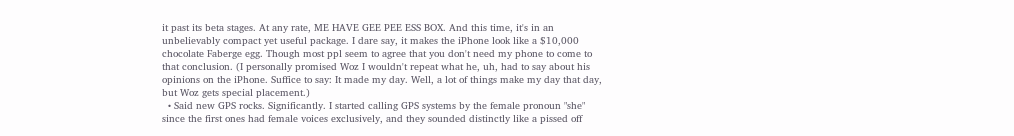it past its beta stages. At any rate, ME HAVE GEE PEE ESS BOX. And this time, it's in an unbelievably compact yet useful package. I dare say, it makes the iPhone look like a $10,000 chocolate Faberge egg. Though most ppl seem to agree that you don't need my phone to come to that conclusion. (I personally promised Woz I wouldn't repeat what he, uh, had to say about his opinions on the iPhone. Suffice to say: It made my day. Well, a lot of things make my day that day, but Woz gets special placement.)
  • Said new GPS rocks. Significantly. I started calling GPS systems by the female pronoun "she" since the first ones had female voices exclusively, and they sounded distinctly like a pissed off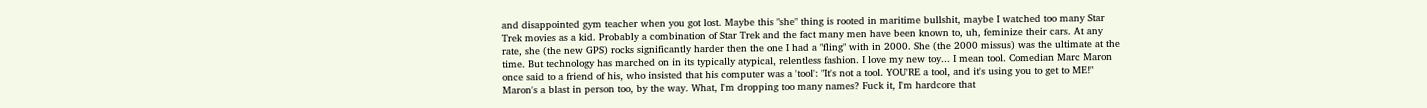and disappointed gym teacher when you got lost. Maybe this "she" thing is rooted in maritime bullshit, maybe I watched too many Star Trek movies as a kid. Probably a combination of Star Trek and the fact many men have been known to, uh, feminize their cars. At any rate, she (the new GPS) rocks significantly harder then the one I had a "fling" with in 2000. She (the 2000 missus) was the ultimate at the time. But technology has marched on in its typically atypical, relentless fashion. I love my new toy... I mean tool. Comedian Marc Maron once said to a friend of his, who insisted that his computer was a 'tool': "It's not a tool. YOU'RE a tool, and it's using you to get to ME!" Maron's a blast in person too, by the way. What, I'm dropping too many names? Fuck it, I'm hardcore that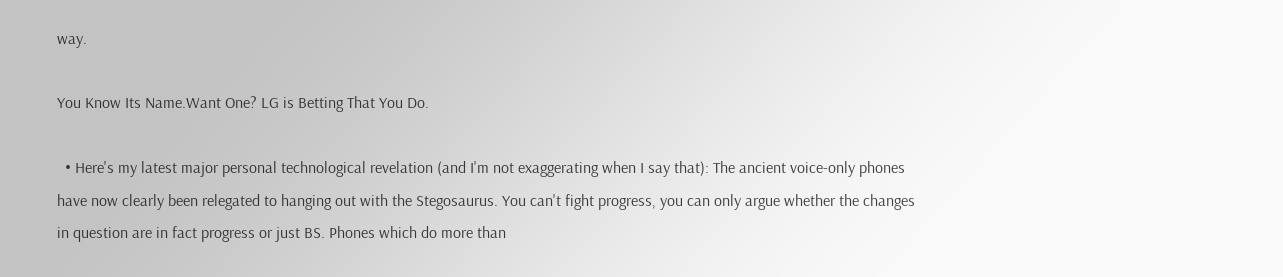way.

You Know Its Name.Want One? LG is Betting That You Do.

  • Here's my latest major personal technological revelation (and I'm not exaggerating when I say that): The ancient voice-only phones have now clearly been relegated to hanging out with the Stegosaurus. You can't fight progress, you can only argue whether the changes in question are in fact progress or just BS. Phones which do more than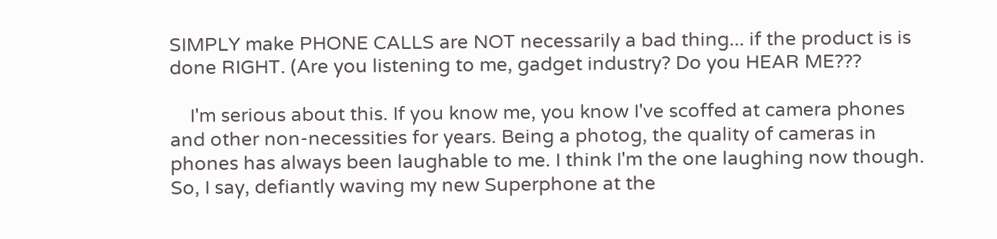SIMPLY make PHONE CALLS are NOT necessarily a bad thing... if the product is is done RIGHT. (Are you listening to me, gadget industry? Do you HEAR ME???

    I'm serious about this. If you know me, you know I've scoffed at camera phones and other non-necessities for years. Being a photog, the quality of cameras in phones has always been laughable to me. I think I'm the one laughing now though. So, I say, defiantly waving my new Superphone at the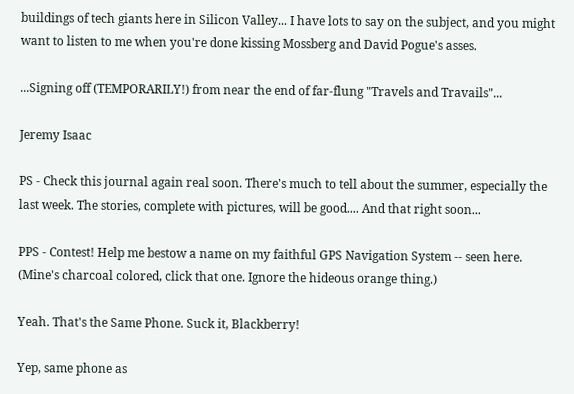buildings of tech giants here in Silicon Valley... I have lots to say on the subject, and you might want to listen to me when you're done kissing Mossberg and David Pogue's asses.

...Signing off (TEMPORARILY!) from near the end of far-flung "Travels and Travails"...

Jeremy Isaac

PS - Check this journal again real soon. There's much to tell about the summer, especially the last week. The stories, complete with pictures, will be good.... And that right soon...

PPS - Contest! Help me bestow a name on my faithful GPS Navigation System -- seen here. (Mine's charcoal colored, click that one. Ignore the hideous orange thing.)

Yeah. That's the Same Phone. Suck it, Blackberry!

Yep, same phone as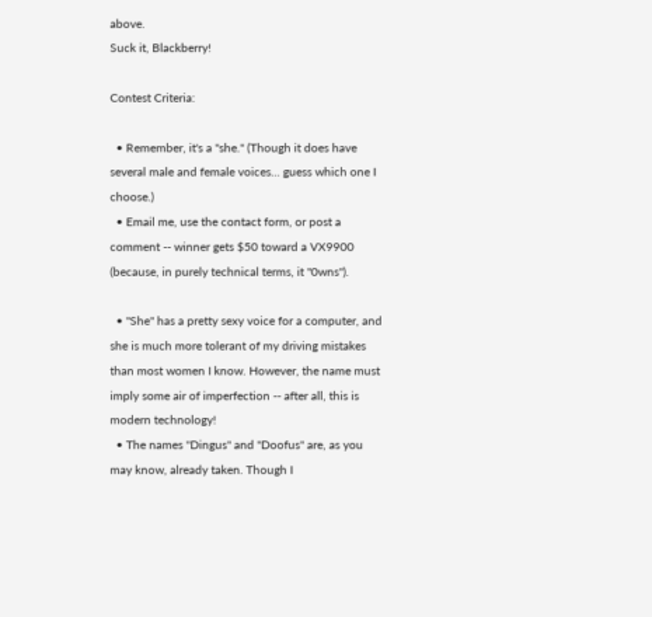above.
Suck it, Blackberry!

Contest Criteria:

  • Remember, it's a "she." (Though it does have several male and female voices... guess which one I choose.)
  • Email me, use the contact form, or post a comment -- winner gets $50 toward a VX9900 (because, in purely technical terms, it "0wns").

  • "She" has a pretty sexy voice for a computer, and she is much more tolerant of my driving mistakes than most women I know. However, the name must imply some air of imperfection -- after all, this is modern technology!
  • The names "Dingus" and "Doofus" are, as you may know, already taken. Though I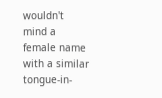wouldn't mind a female name with a similar tongue-in-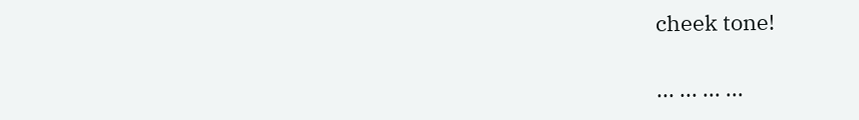cheek tone!

... ... ... ...